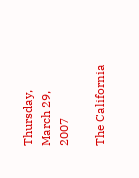Thursday, March 29, 2007

The California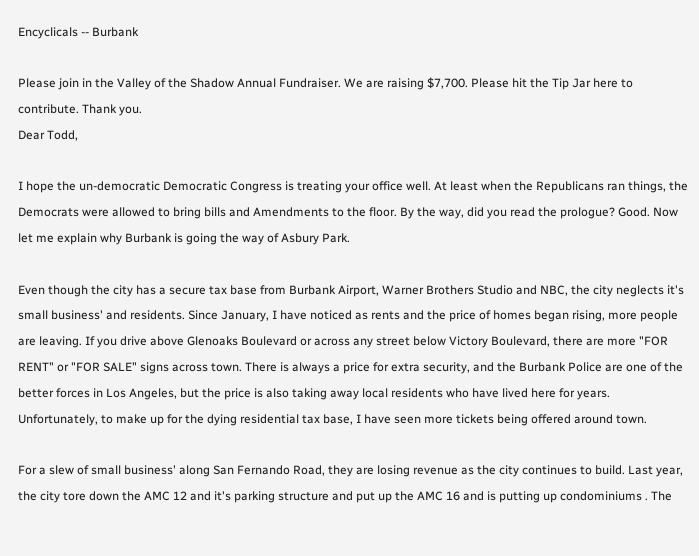Encyclicals -- Burbank

Please join in the Valley of the Shadow Annual Fundraiser. We are raising $7,700. Please hit the Tip Jar here to contribute. Thank you.
Dear Todd,

I hope the un-democratic Democratic Congress is treating your office well. At least when the Republicans ran things, the Democrats were allowed to bring bills and Amendments to the floor. By the way, did you read the prologue? Good. Now let me explain why Burbank is going the way of Asbury Park.

Even though the city has a secure tax base from Burbank Airport, Warner Brothers Studio and NBC, the city neglects it's small business' and residents. Since January, I have noticed as rents and the price of homes began rising, more people are leaving. If you drive above Glenoaks Boulevard or across any street below Victory Boulevard, there are more "FOR RENT" or "FOR SALE" signs across town. There is always a price for extra security, and the Burbank Police are one of the better forces in Los Angeles, but the price is also taking away local residents who have lived here for years. Unfortunately, to make up for the dying residential tax base, I have seen more tickets being offered around town.

For a slew of small business' along San Fernando Road, they are losing revenue as the city continues to build. Last year, the city tore down the AMC 12 and it's parking structure and put up the AMC 16 and is putting up condominiums . The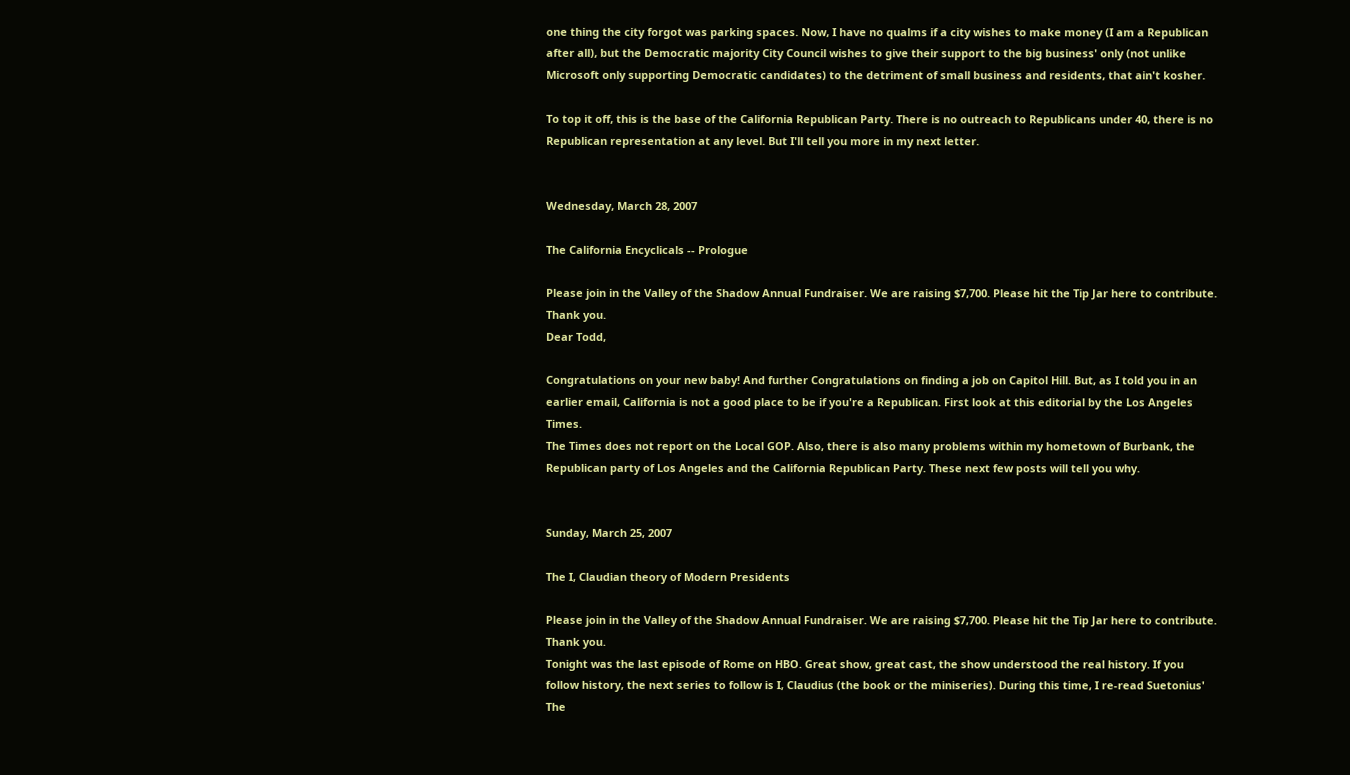one thing the city forgot was parking spaces. Now, I have no qualms if a city wishes to make money (I am a Republican after all), but the Democratic majority City Council wishes to give their support to the big business' only (not unlike Microsoft only supporting Democratic candidates) to the detriment of small business and residents, that ain't kosher.

To top it off, this is the base of the California Republican Party. There is no outreach to Republicans under 40, there is no Republican representation at any level. But I'll tell you more in my next letter.


Wednesday, March 28, 2007

The California Encyclicals -- Prologue

Please join in the Valley of the Shadow Annual Fundraiser. We are raising $7,700. Please hit the Tip Jar here to contribute. Thank you.
Dear Todd,

Congratulations on your new baby! And further Congratulations on finding a job on Capitol Hill. But, as I told you in an earlier email, California is not a good place to be if you're a Republican. First look at this editorial by the Los Angeles Times.
The Times does not report on the Local GOP. Also, there is also many problems within my hometown of Burbank, the Republican party of Los Angeles and the California Republican Party. These next few posts will tell you why.


Sunday, March 25, 2007

The I, Claudian theory of Modern Presidents

Please join in the Valley of the Shadow Annual Fundraiser. We are raising $7,700. Please hit the Tip Jar here to contribute. Thank you.
Tonight was the last episode of Rome on HBO. Great show, great cast, the show understood the real history. If you follow history, the next series to follow is I, Claudius (the book or the miniseries). During this time, I re-read Suetonius' The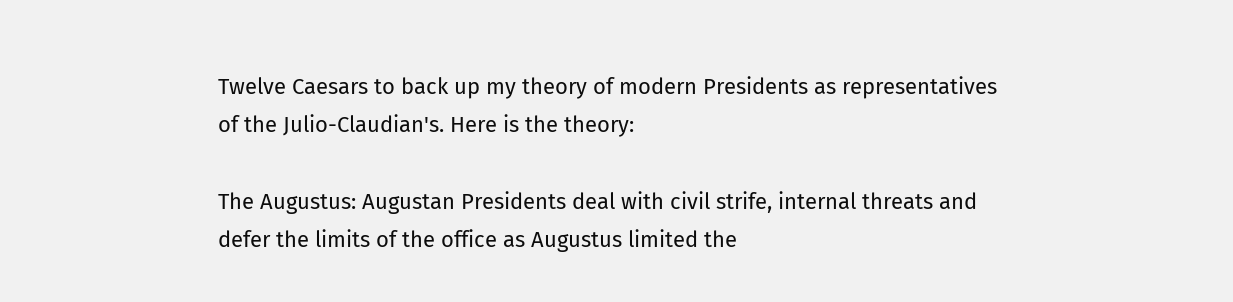Twelve Caesars to back up my theory of modern Presidents as representatives of the Julio-Claudian's. Here is the theory:

The Augustus: Augustan Presidents deal with civil strife, internal threats and defer the limits of the office as Augustus limited the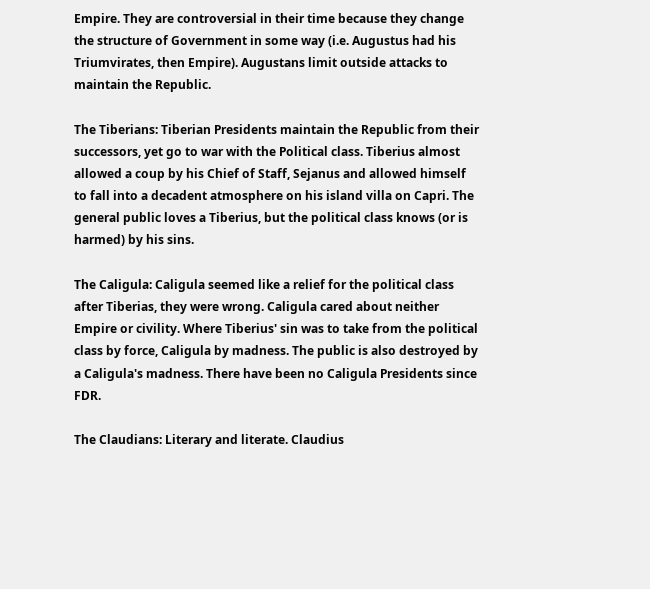Empire. They are controversial in their time because they change the structure of Government in some way (i.e. Augustus had his Triumvirates, then Empire). Augustans limit outside attacks to maintain the Republic.

The Tiberians: Tiberian Presidents maintain the Republic from their successors, yet go to war with the Political class. Tiberius almost allowed a coup by his Chief of Staff, Sejanus and allowed himself to fall into a decadent atmosphere on his island villa on Capri. The general public loves a Tiberius, but the political class knows (or is harmed) by his sins.

The Caligula: Caligula seemed like a relief for the political class after Tiberias, they were wrong. Caligula cared about neither Empire or civility. Where Tiberius' sin was to take from the political class by force, Caligula by madness. The public is also destroyed by a Caligula's madness. There have been no Caligula Presidents since FDR.

The Claudians: Literary and literate. Claudius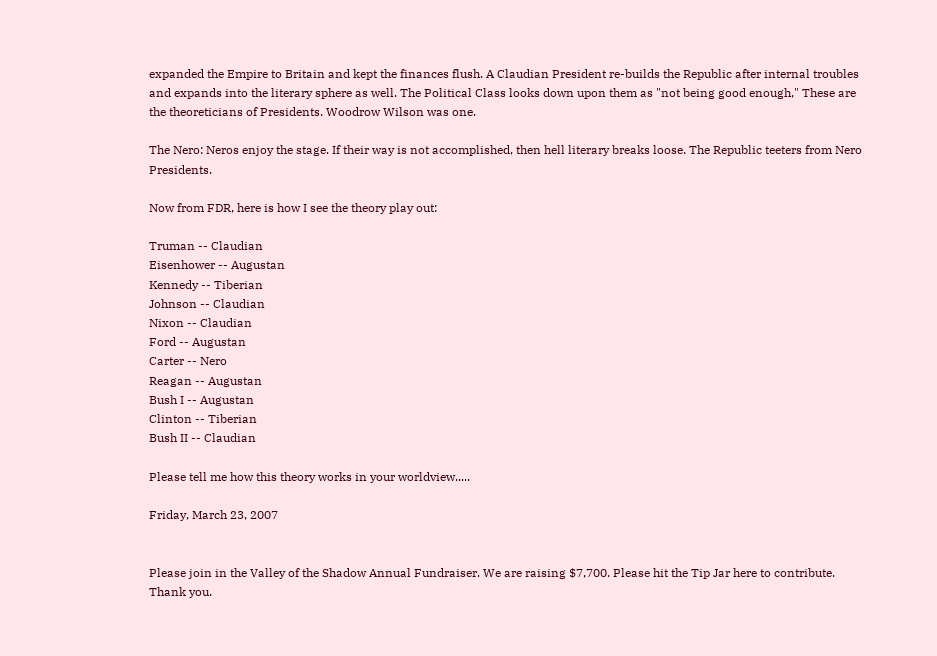expanded the Empire to Britain and kept the finances flush. A Claudian President re-builds the Republic after internal troubles and expands into the literary sphere as well. The Political Class looks down upon them as "not being good enough," These are the theoreticians of Presidents. Woodrow Wilson was one.

The Nero: Neros enjoy the stage. If their way is not accomplished, then hell literary breaks loose. The Republic teeters from Nero Presidents.

Now from FDR, here is how I see the theory play out:

Truman -- Claudian
Eisenhower -- Augustan
Kennedy -- Tiberian
Johnson -- Claudian
Nixon -- Claudian
Ford -- Augustan
Carter -- Nero
Reagan -- Augustan
Bush I -- Augustan
Clinton -- Tiberian
Bush II -- Claudian

Please tell me how this theory works in your worldview.....

Friday, March 23, 2007


Please join in the Valley of the Shadow Annual Fundraiser. We are raising $7,700. Please hit the Tip Jar here to contribute. Thank you.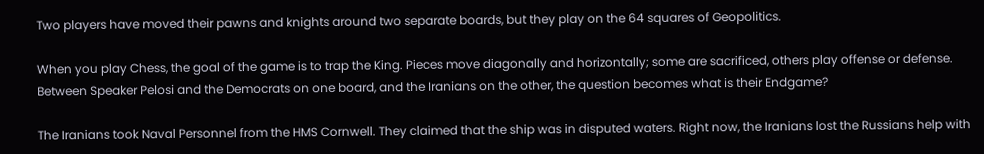Two players have moved their pawns and knights around two separate boards, but they play on the 64 squares of Geopolitics.

When you play Chess, the goal of the game is to trap the King. Pieces move diagonally and horizontally; some are sacrificed, others play offense or defense. Between Speaker Pelosi and the Democrats on one board, and the Iranians on the other, the question becomes what is their Endgame?

The Iranians took Naval Personnel from the HMS Cornwell. They claimed that the ship was in disputed waters. Right now, the Iranians lost the Russians help with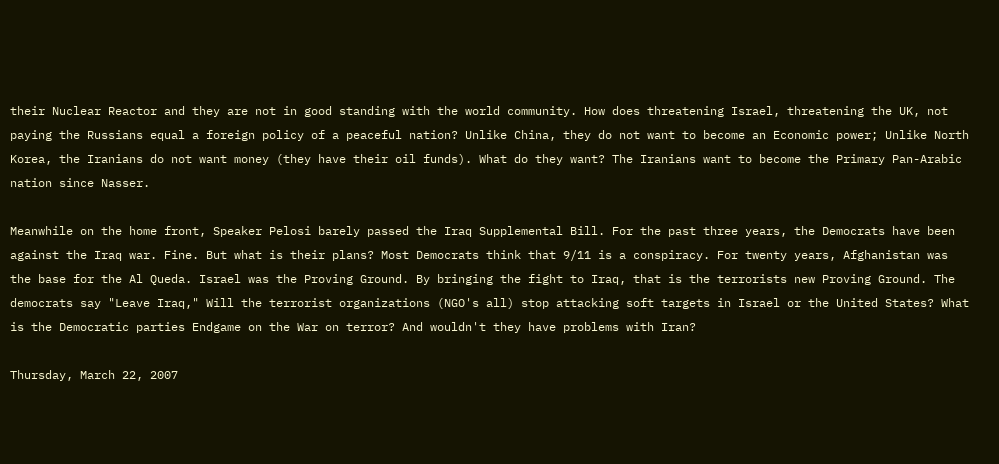their Nuclear Reactor and they are not in good standing with the world community. How does threatening Israel, threatening the UK, not paying the Russians equal a foreign policy of a peaceful nation? Unlike China, they do not want to become an Economic power; Unlike North Korea, the Iranians do not want money (they have their oil funds). What do they want? The Iranians want to become the Primary Pan-Arabic nation since Nasser.

Meanwhile on the home front, Speaker Pelosi barely passed the Iraq Supplemental Bill. For the past three years, the Democrats have been against the Iraq war. Fine. But what is their plans? Most Democrats think that 9/11 is a conspiracy. For twenty years, Afghanistan was the base for the Al Queda. Israel was the Proving Ground. By bringing the fight to Iraq, that is the terrorists new Proving Ground. The democrats say "Leave Iraq," Will the terrorist organizations (NGO's all) stop attacking soft targets in Israel or the United States? What is the Democratic parties Endgame on the War on terror? And wouldn't they have problems with Iran?

Thursday, March 22, 2007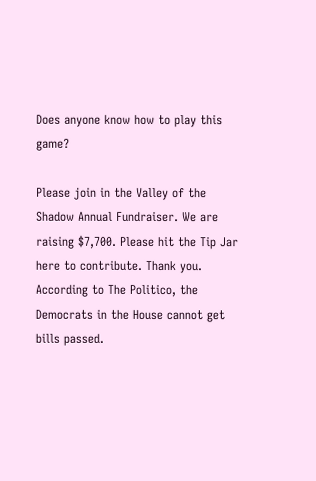Does anyone know how to play this game?

Please join in the Valley of the Shadow Annual Fundraiser. We are raising $7,700. Please hit the Tip Jar here to contribute. Thank you.
According to The Politico, the Democrats in the House cannot get bills passed.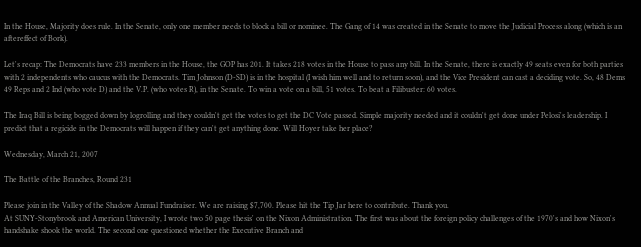In the House, Majority does rule. In the Senate, only one member needs to block a bill or nominee. The Gang of 14 was created in the Senate to move the Judicial Process along (which is an aftereffect of Bork).

Let's recap: The Democrats have 233 members in the House, the GOP has 201. It takes 218 votes in the House to pass any bill. In the Senate, there is exactly 49 seats even for both parties with 2 independents who caucus with the Democrats. Tim Johnson (D-SD) is in the hospital (I wish him well and to return soon), and the Vice President can cast a deciding vote. So, 48 Dems 49 Reps and 2 Ind (who vote D) and the V.P. (who votes R), in the Senate. To win a vote on a bill, 51 votes. To beat a Filibuster: 60 votes.

The Iraq Bill is being bogged down by logrolling and they couldn't get the votes to get the DC Vote passed. Simple majority needed and it couldn't get done under Pelosi's leadership. I predict that a regicide in the Democrats will happen if they can't get anything done. Will Hoyer take her place?

Wednesday, March 21, 2007

The Battle of the Branches, Round 231

Please join in the Valley of the Shadow Annual Fundraiser. We are raising $7,700. Please hit the Tip Jar here to contribute. Thank you.
At SUNY-Stonybrook and American University, I wrote two 50 page thesis' on the Nixon Administration. The first was about the foreign policy challenges of the 1970's and how Nixon's handshake shook the world. The second one questioned whether the Executive Branch and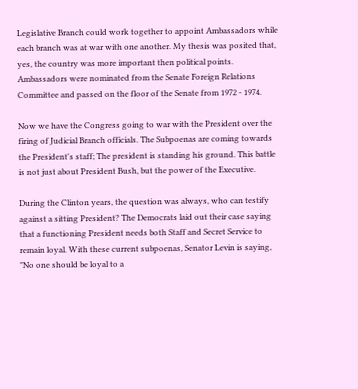Legislative Branch could work together to appoint Ambassadors while each branch was at war with one another. My thesis was posited that, yes, the country was more important then political points. Ambassadors were nominated from the Senate Foreign Relations Committee and passed on the floor of the Senate from 1972 - 1974.

Now we have the Congress going to war with the President over the firing of Judicial Branch officials. The Subpoenas are coming towards the President's staff; The president is standing his ground. This battle is not just about President Bush, but the power of the Executive.

During the Clinton years, the question was always, who can testify against a sitting President? The Democrats laid out their case saying that a functioning President needs both Staff and Secret Service to remain loyal. With these current subpoenas, Senator Levin is saying, "No one should be loyal to a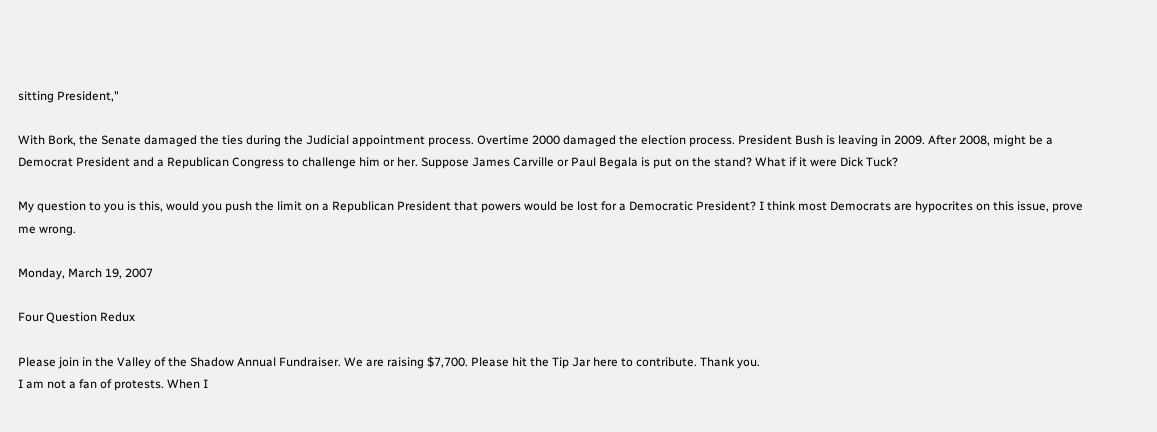sitting President,"

With Bork, the Senate damaged the ties during the Judicial appointment process. Overtime 2000 damaged the election process. President Bush is leaving in 2009. After 2008, might be a Democrat President and a Republican Congress to challenge him or her. Suppose James Carville or Paul Begala is put on the stand? What if it were Dick Tuck?

My question to you is this, would you push the limit on a Republican President that powers would be lost for a Democratic President? I think most Democrats are hypocrites on this issue, prove me wrong.

Monday, March 19, 2007

Four Question Redux

Please join in the Valley of the Shadow Annual Fundraiser. We are raising $7,700. Please hit the Tip Jar here to contribute. Thank you.
I am not a fan of protests. When I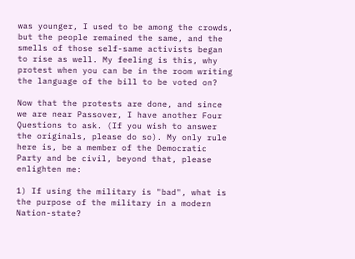was younger, I used to be among the crowds, but the people remained the same, and the smells of those self-same activists began to rise as well. My feeling is this, why protest when you can be in the room writing the language of the bill to be voted on?

Now that the protests are done, and since we are near Passover, I have another Four Questions to ask. (If you wish to answer the originals, please do so). My only rule here is, be a member of the Democratic Party and be civil, beyond that, please enlighten me:

1) If using the military is "bad", what is the purpose of the military in a modern Nation-state?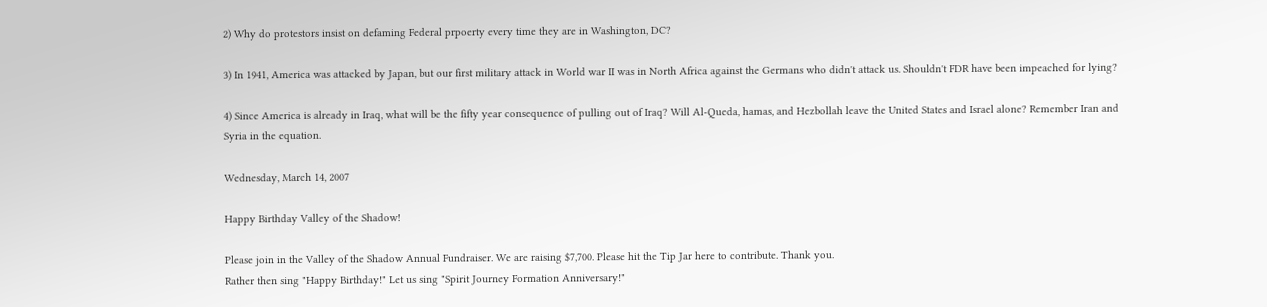2) Why do protestors insist on defaming Federal prpoerty every time they are in Washington, DC?

3) In 1941, America was attacked by Japan, but our first military attack in World war II was in North Africa against the Germans who didn't attack us. Shouldn't FDR have been impeached for lying?

4) Since America is already in Iraq, what will be the fifty year consequence of pulling out of Iraq? Will Al-Queda, hamas, and Hezbollah leave the United States and Israel alone? Remember Iran and Syria in the equation.

Wednesday, March 14, 2007

Happy Birthday Valley of the Shadow!

Please join in the Valley of the Shadow Annual Fundraiser. We are raising $7,700. Please hit the Tip Jar here to contribute. Thank you.
Rather then sing "Happy Birthday!" Let us sing "Spirit Journey Formation Anniversary!"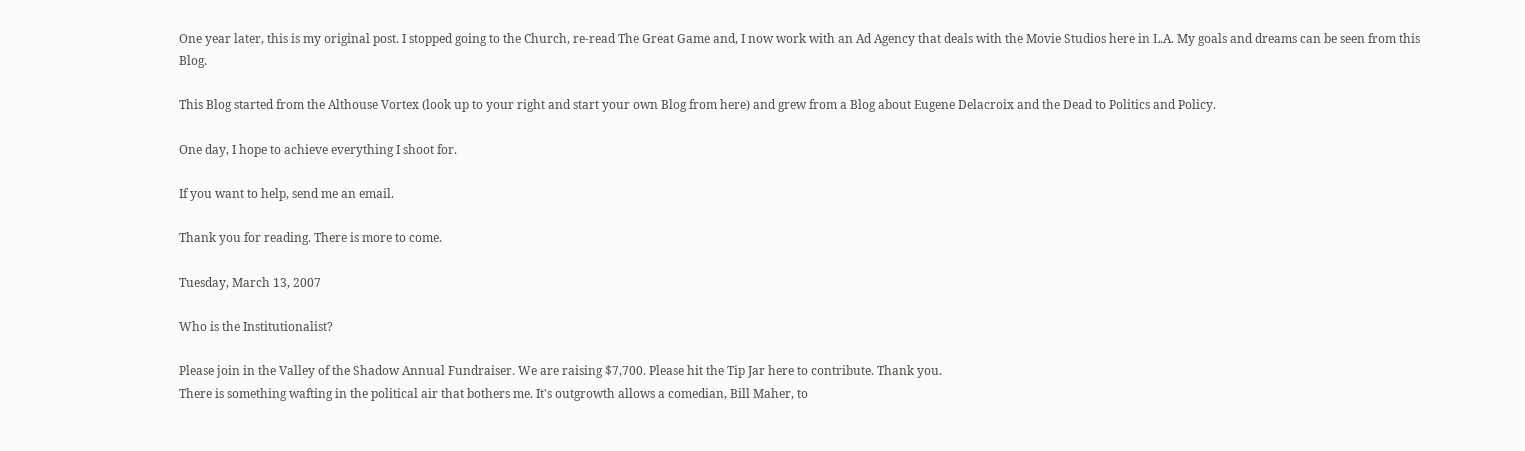One year later, this is my original post. I stopped going to the Church, re-read The Great Game and, I now work with an Ad Agency that deals with the Movie Studios here in L.A. My goals and dreams can be seen from this Blog.

This Blog started from the Althouse Vortex (look up to your right and start your own Blog from here) and grew from a Blog about Eugene Delacroix and the Dead to Politics and Policy.

One day, I hope to achieve everything I shoot for.

If you want to help, send me an email.

Thank you for reading. There is more to come.

Tuesday, March 13, 2007

Who is the Institutionalist?

Please join in the Valley of the Shadow Annual Fundraiser. We are raising $7,700. Please hit the Tip Jar here to contribute. Thank you.
There is something wafting in the political air that bothers me. It's outgrowth allows a comedian, Bill Maher, to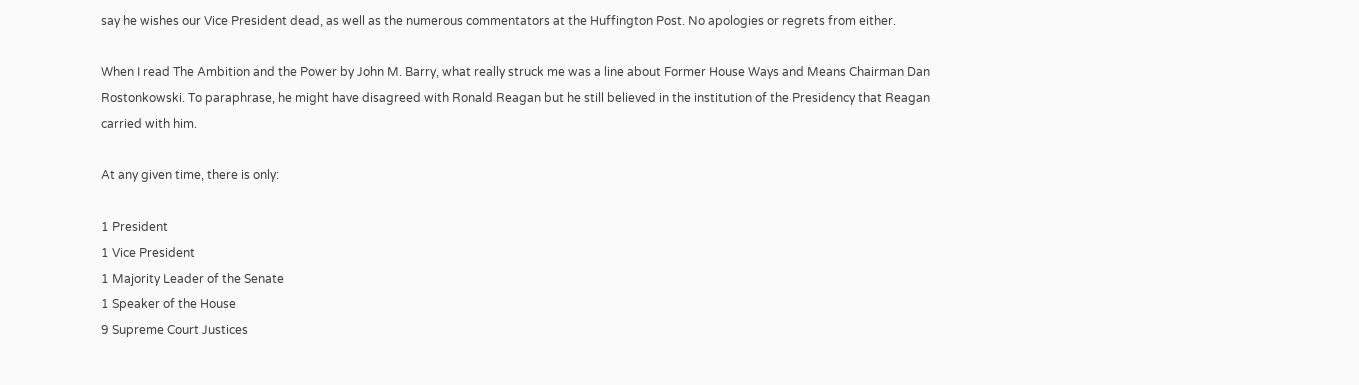say he wishes our Vice President dead, as well as the numerous commentators at the Huffington Post. No apologies or regrets from either.

When I read The Ambition and the Power by John M. Barry, what really struck me was a line about Former House Ways and Means Chairman Dan Rostonkowski. To paraphrase, he might have disagreed with Ronald Reagan but he still believed in the institution of the Presidency that Reagan carried with him.

At any given time, there is only:

1 President
1 Vice President
1 Majority Leader of the Senate
1 Speaker of the House
9 Supreme Court Justices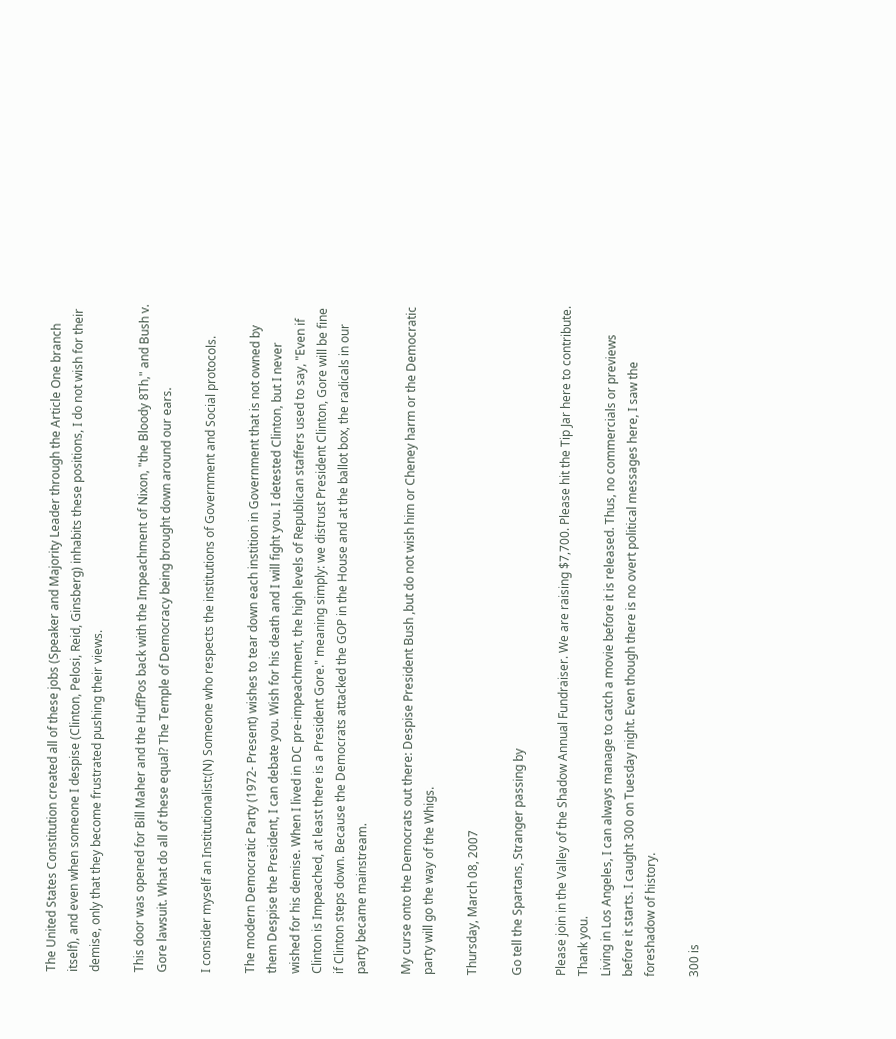The United States Constitution created all of these jobs (Speaker and Majority Leader through the Article One branch itself), and even when someone I despise (Clinton, Pelosi, Reid, Ginsberg) inhabits these positions, I do not wish for their demise, only that they become frustrated pushing their views.

This door was opened for Bill Maher and the HuffPos back with the Impeachment of Nixon, "the Bloody 8Th," and Bush v. Gore lawsuit. What do all of these equal? The Temple of Democracy being brought down around our ears.

I consider myself an Institutionalist:(N) Someone who respects the institutions of Government and Social protocols.

The modern Democratic Party (1972- Present) wishes to tear down each instition in Government that is not owned by them Despise the President, I can debate you. Wish for his death and I will fight you. I detested Clinton, but I never wished for his demise. When I lived in DC pre-impeachment, the high levels of Republican staffers used to say, "Even if Clinton is Impeached, at least there is a President Gore." meaning simply: we distrust President Clinton, Gore will be fine if Clinton steps down. Because the Democrats attacked the GOP in the House and at the ballot box, the radicals in our party became mainstream.

My curse onto the Democrats out there: Despise President Bush ,but do not wish him or Cheney harm or the Democratic party will go the way of the Whigs.

Thursday, March 08, 2007

Go tell the Spartans, Stranger passing by

Please join in the Valley of the Shadow Annual Fundraiser. We are raising $7,700. Please hit the Tip Jar here to contribute. Thank you.
Living in Los Angeles, I can always manage to catch a movie before it is released. Thus, no commercials or previews before it starts. I caught 300 on Tuesday night. Even though there is no overt political messages here, I saw the foreshadow of history.

300 is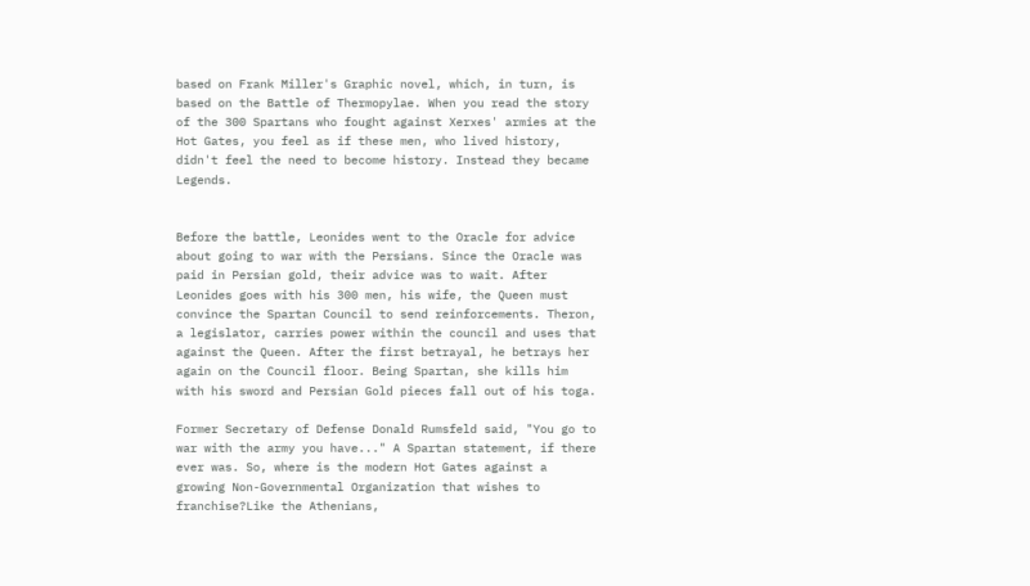based on Frank Miller's Graphic novel, which, in turn, is based on the Battle of Thermopylae. When you read the story of the 300 Spartans who fought against Xerxes' armies at the Hot Gates, you feel as if these men, who lived history, didn't feel the need to become history. Instead they became Legends.


Before the battle, Leonides went to the Oracle for advice about going to war with the Persians. Since the Oracle was paid in Persian gold, their advice was to wait. After Leonides goes with his 300 men, his wife, the Queen must convince the Spartan Council to send reinforcements. Theron, a legislator, carries power within the council and uses that against the Queen. After the first betrayal, he betrays her again on the Council floor. Being Spartan, she kills him with his sword and Persian Gold pieces fall out of his toga.

Former Secretary of Defense Donald Rumsfeld said, "You go to war with the army you have..." A Spartan statement, if there ever was. So, where is the modern Hot Gates against a growing Non-Governmental Organization that wishes to franchise?Like the Athenians,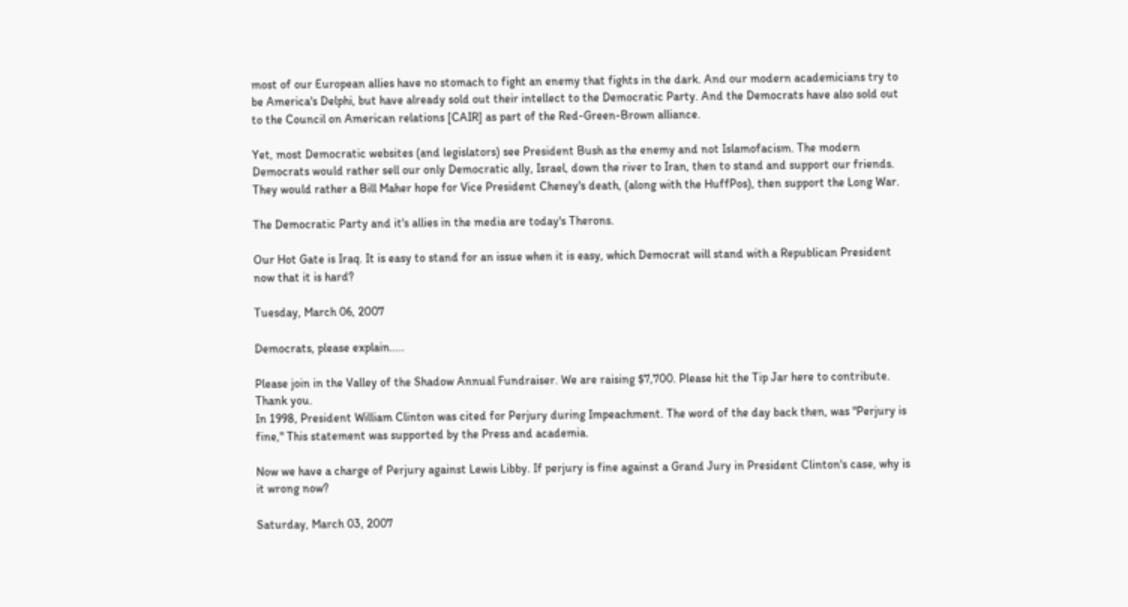most of our European allies have no stomach to fight an enemy that fights in the dark. And our modern academicians try to be America's Delphi, but have already sold out their intellect to the Democratic Party. And the Democrats have also sold out to the Council on American relations [CAIR] as part of the Red-Green-Brown alliance.

Yet, most Democratic websites (and legislators) see President Bush as the enemy and not Islamofacism. The modern Democrats would rather sell our only Democratic ally, Israel, down the river to Iran, then to stand and support our friends. They would rather a Bill Maher hope for Vice President Cheney's death, (along with the HuffPos), then support the Long War.

The Democratic Party and it's allies in the media are today's Therons.

Our Hot Gate is Iraq. It is easy to stand for an issue when it is easy, which Democrat will stand with a Republican President now that it is hard?

Tuesday, March 06, 2007

Democrats, please explain.....

Please join in the Valley of the Shadow Annual Fundraiser. We are raising $7,700. Please hit the Tip Jar here to contribute. Thank you.
In 1998, President William Clinton was cited for Perjury during Impeachment. The word of the day back then, was "Perjury is fine," This statement was supported by the Press and academia.

Now we have a charge of Perjury against Lewis Libby. If perjury is fine against a Grand Jury in President Clinton's case, why is it wrong now?

Saturday, March 03, 2007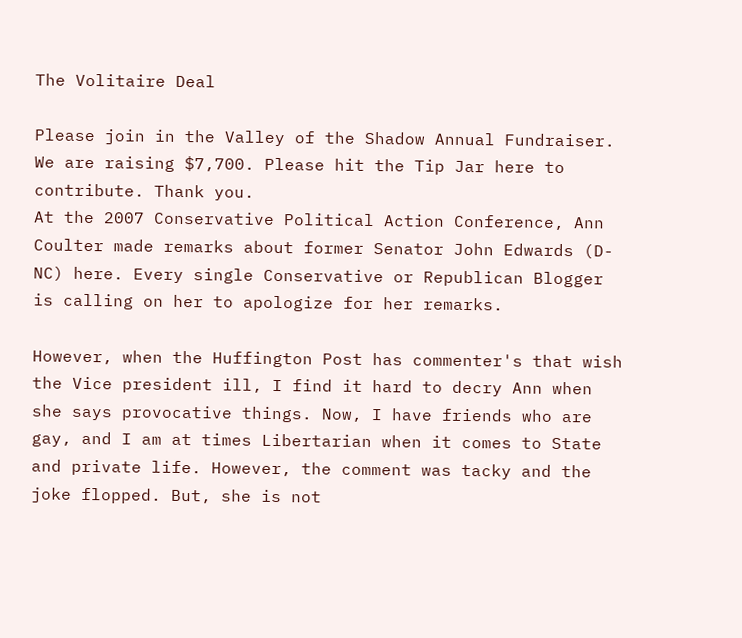The Volitaire Deal

Please join in the Valley of the Shadow Annual Fundraiser. We are raising $7,700. Please hit the Tip Jar here to contribute. Thank you.
At the 2007 Conservative Political Action Conference, Ann Coulter made remarks about former Senator John Edwards (D-NC) here. Every single Conservative or Republican Blogger is calling on her to apologize for her remarks.

However, when the Huffington Post has commenter's that wish the Vice president ill, I find it hard to decry Ann when she says provocative things. Now, I have friends who are gay, and I am at times Libertarian when it comes to State and private life. However, the comment was tacky and the joke flopped. But, she is not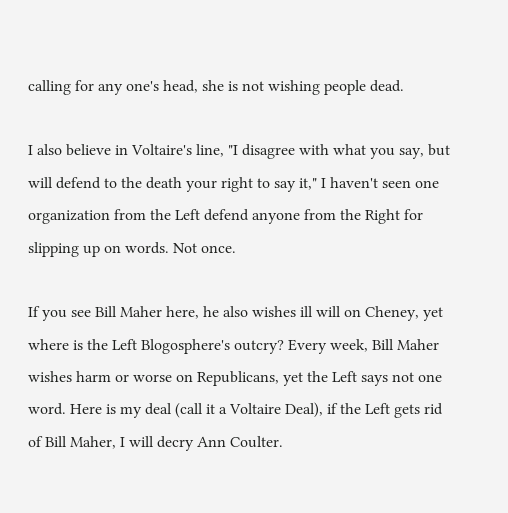calling for any one's head, she is not wishing people dead.

I also believe in Voltaire's line, "I disagree with what you say, but will defend to the death your right to say it," I haven't seen one organization from the Left defend anyone from the Right for slipping up on words. Not once.

If you see Bill Maher here, he also wishes ill will on Cheney, yet where is the Left Blogosphere's outcry? Every week, Bill Maher wishes harm or worse on Republicans, yet the Left says not one word. Here is my deal (call it a Voltaire Deal), if the Left gets rid of Bill Maher, I will decry Ann Coulter.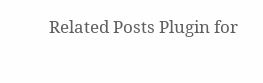Related Posts Plugin for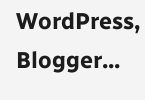WordPress, Blogger...